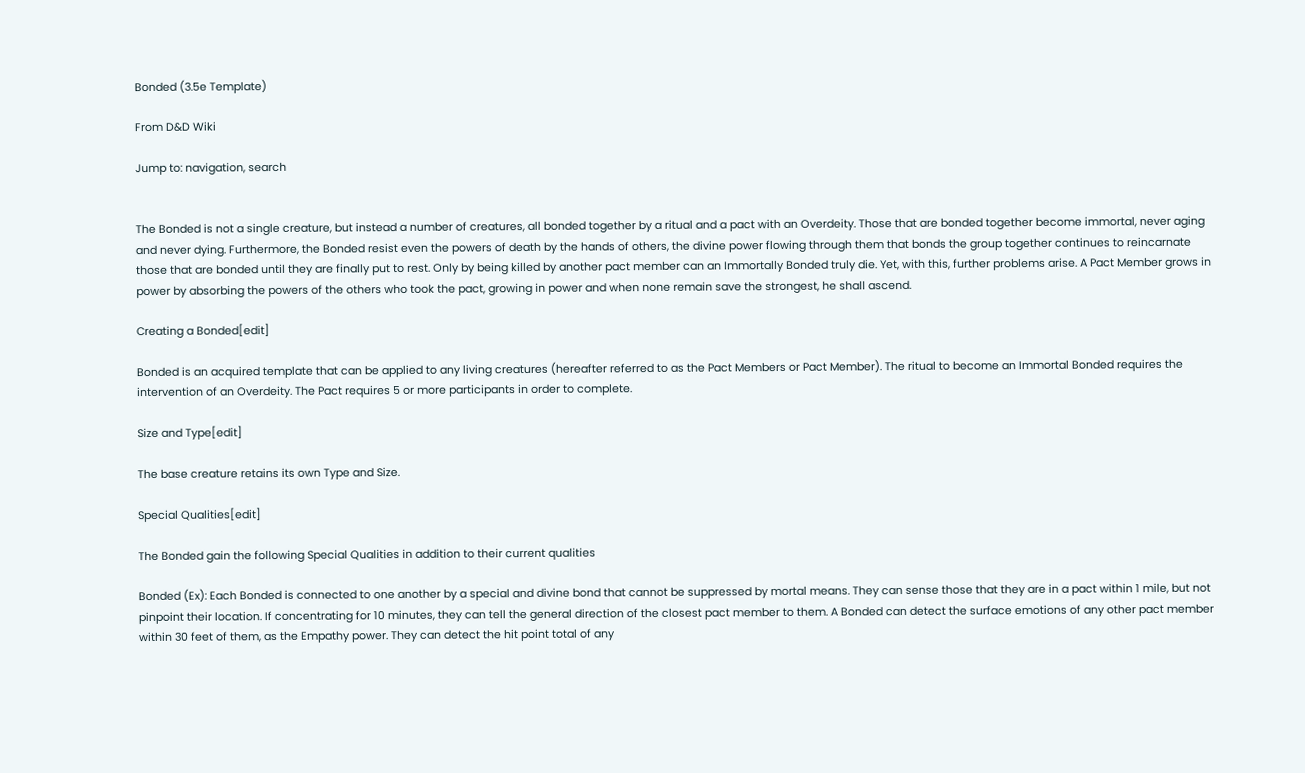Bonded (3.5e Template)

From D&D Wiki

Jump to: navigation, search


The Bonded is not a single creature, but instead a number of creatures, all bonded together by a ritual and a pact with an Overdeity. Those that are bonded together become immortal, never aging and never dying. Furthermore, the Bonded resist even the powers of death by the hands of others, the divine power flowing through them that bonds the group together continues to reincarnate those that are bonded until they are finally put to rest. Only by being killed by another pact member can an Immortally Bonded truly die. Yet, with this, further problems arise. A Pact Member grows in power by absorbing the powers of the others who took the pact, growing in power and when none remain save the strongest, he shall ascend.

Creating a Bonded[edit]

Bonded is an acquired template that can be applied to any living creatures (hereafter referred to as the Pact Members or Pact Member). The ritual to become an Immortal Bonded requires the intervention of an Overdeity. The Pact requires 5 or more participants in order to complete.

Size and Type[edit]

The base creature retains its own Type and Size.

Special Qualities[edit]

The Bonded gain the following Special Qualities in addition to their current qualities

Bonded (Ex): Each Bonded is connected to one another by a special and divine bond that cannot be suppressed by mortal means. They can sense those that they are in a pact within 1 mile, but not pinpoint their location. If concentrating for 10 minutes, they can tell the general direction of the closest pact member to them. A Bonded can detect the surface emotions of any other pact member within 30 feet of them, as the Empathy power. They can detect the hit point total of any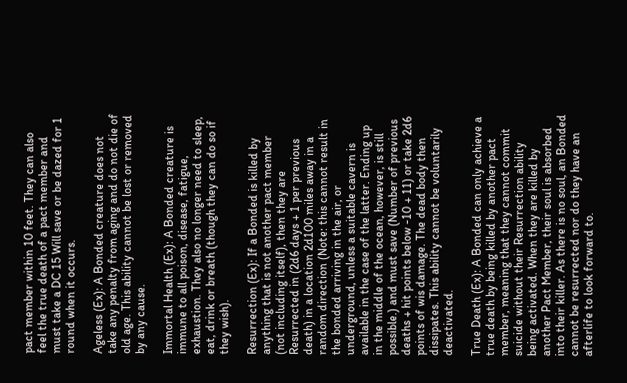pact member within 10 feet. They can also feel the true death of a pact member and must take a DC 15 Will save or be dazed for 1 round when it occurs.

Ageless (Ex): A Bonded creature does not take any penalty from aging and do not die of old age. This ability cannot be lost or removed by any cause.

Immortal Health (Ex): A Bonded creature is immune to all poison, disease, fatigue, exhaustion. They also no longer need to sleep, eat, drink or breath (though they can do so if they wish).

Resurrection (Ex): If a Bonded is killed by anything that is not another pact member (not including itself), then they are Resurrected in (2d6 days + 1 per previous death) in a location 2d100 miles away in a random direction (Note: this cannot result in the bonded arriving in the air, or underground, unless a suitable cavern is available in the case of the latter. Ending up in the middle of the ocean, however, is still possible.) and must save (Number of previous deaths + hit points below -10 + 11) or take 2d6 points of wis damage. The dead body then dissipates. This ability cannot be voluntarily deactivated.

True Death (Ex): A Bonded can only achieve a true death by being killed by another pact member, meaning that they cannot commit suicide without their Resurrection ability being activated. When they are killed by another Pact Member, their soul is absorbed into their killer. As there is no soul, an Bonded cannot be resurrected nor do they have an afterlife to look forward to.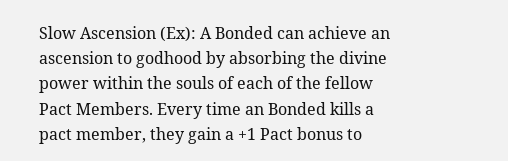Slow Ascension (Ex): A Bonded can achieve an ascension to godhood by absorbing the divine power within the souls of each of the fellow Pact Members. Every time an Bonded kills a pact member, they gain a +1 Pact bonus to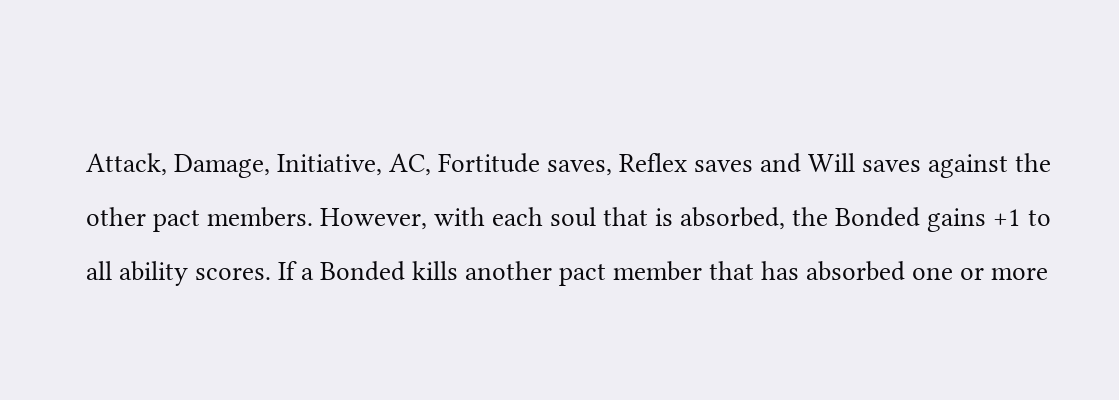Attack, Damage, Initiative, AC, Fortitude saves, Reflex saves and Will saves against the other pact members. However, with each soul that is absorbed, the Bonded gains +1 to all ability scores. If a Bonded kills another pact member that has absorbed one or more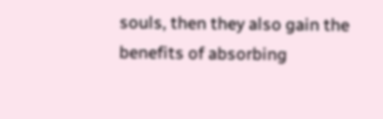souls, then they also gain the benefits of absorbing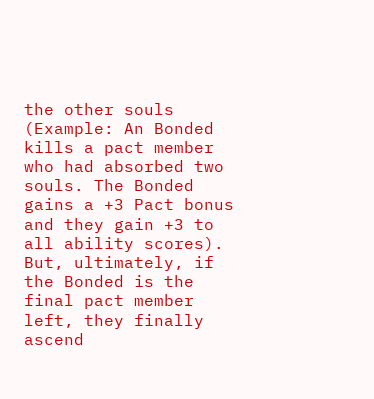the other souls (Example: An Bonded kills a pact member who had absorbed two souls. The Bonded gains a +3 Pact bonus and they gain +3 to all ability scores). But, ultimately, if the Bonded is the final pact member left, they finally ascend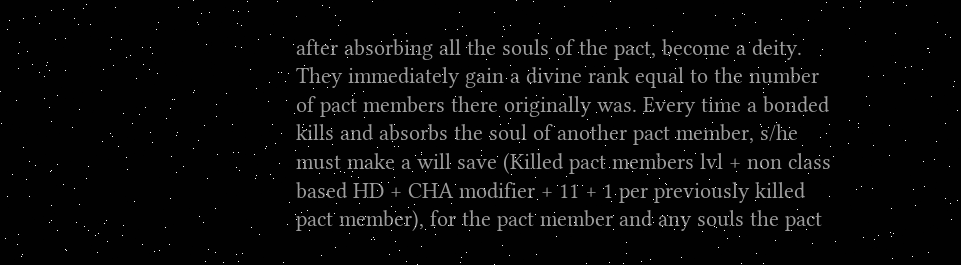after absorbing all the souls of the pact, become a deity. They immediately gain a divine rank equal to the number of pact members there originally was. Every time a bonded kills and absorbs the soul of another pact member, s/he must make a will save (Killed pact members lvl + non class based HD + CHA modifier + 11 + 1 per previously killed pact member), for the pact member and any souls the pact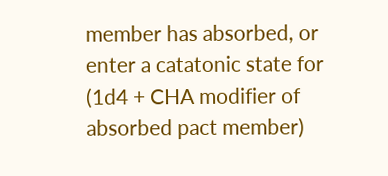member has absorbed, or enter a catatonic state for (1d4 + CHA modifier of absorbed pact member)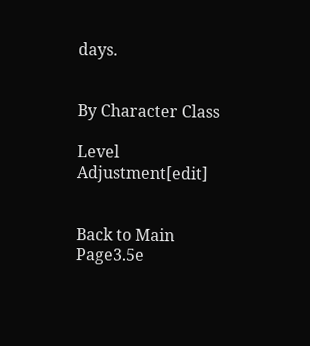days.


By Character Class

Level Adjustment[edit]


Back to Main Page3.5e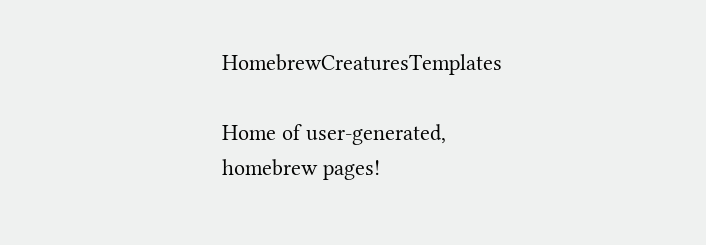HomebrewCreaturesTemplates

Home of user-generated,
homebrew pages!